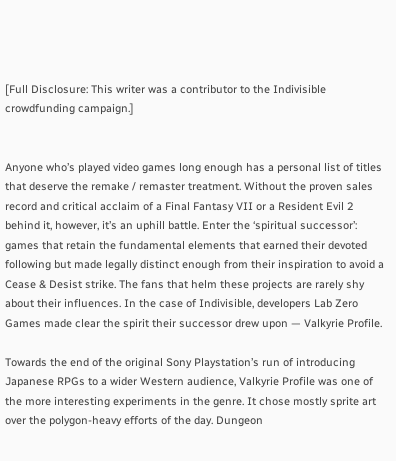[Full Disclosure: This writer was a contributor to the Indivisible crowdfunding campaign.]


Anyone who’s played video games long enough has a personal list of titles that deserve the remake / remaster treatment. Without the proven sales record and critical acclaim of a Final Fantasy VII or a Resident Evil 2 behind it, however, it’s an uphill battle. Enter the ‘spiritual successor’: games that retain the fundamental elements that earned their devoted following but made legally distinct enough from their inspiration to avoid a Cease & Desist strike. The fans that helm these projects are rarely shy about their influences. In the case of Indivisible, developers Lab Zero Games made clear the spirit their successor drew upon — Valkyrie Profile.

Towards the end of the original Sony Playstation’s run of introducing Japanese RPGs to a wider Western audience, Valkyrie Profile was one of the more interesting experiments in the genre. It chose mostly sprite art over the polygon-heavy efforts of the day. Dungeon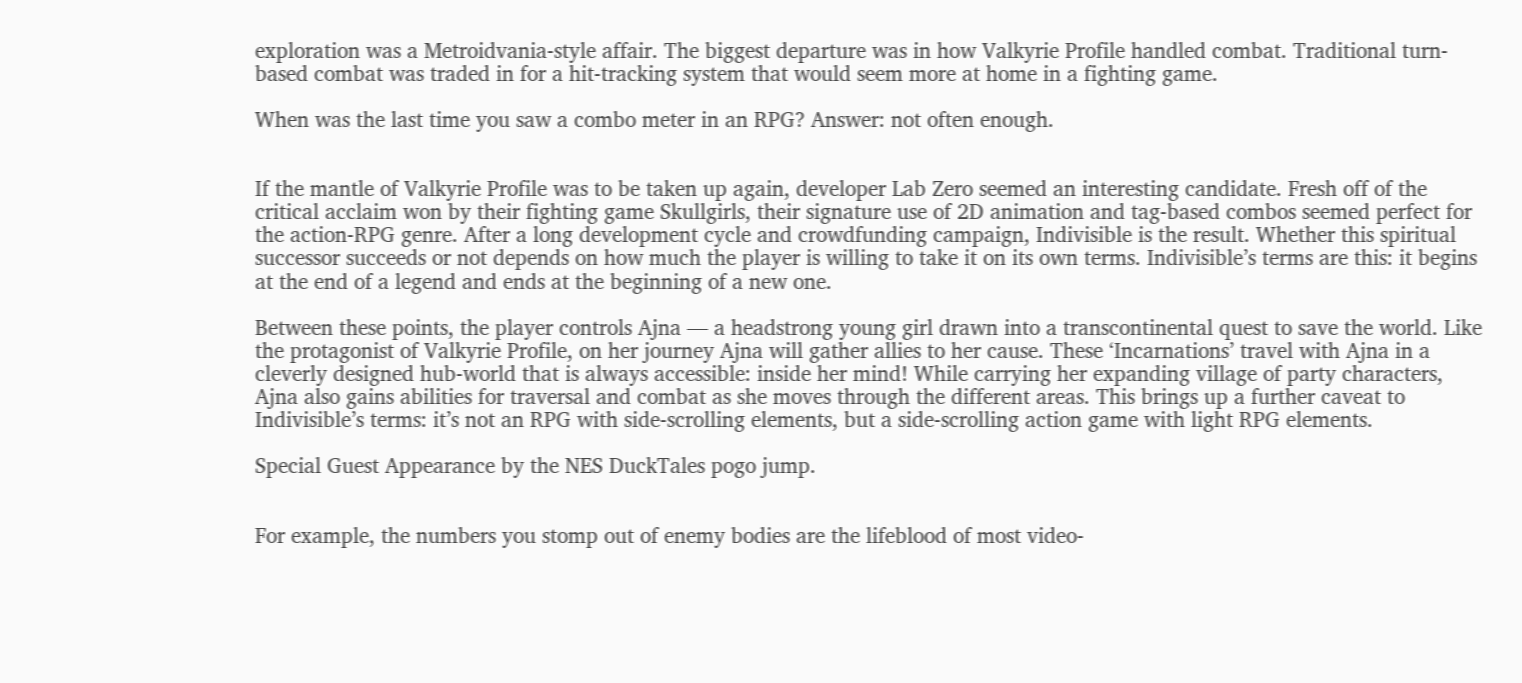exploration was a Metroidvania-style affair. The biggest departure was in how Valkyrie Profile handled combat. Traditional turn-based combat was traded in for a hit-tracking system that would seem more at home in a fighting game.

When was the last time you saw a combo meter in an RPG? Answer: not often enough.


If the mantle of Valkyrie Profile was to be taken up again, developer Lab Zero seemed an interesting candidate. Fresh off of the critical acclaim won by their fighting game Skullgirls, their signature use of 2D animation and tag-based combos seemed perfect for the action-RPG genre. After a long development cycle and crowdfunding campaign, Indivisible is the result. Whether this spiritual successor succeeds or not depends on how much the player is willing to take it on its own terms. Indivisible’s terms are this: it begins at the end of a legend and ends at the beginning of a new one.

Between these points, the player controls Ajna — a headstrong young girl drawn into a transcontinental quest to save the world. Like the protagonist of Valkyrie Profile, on her journey Ajna will gather allies to her cause. These ‘Incarnations’ travel with Ajna in a cleverly designed hub-world that is always accessible: inside her mind! While carrying her expanding village of party characters, Ajna also gains abilities for traversal and combat as she moves through the different areas. This brings up a further caveat to Indivisible’s terms: it’s not an RPG with side-scrolling elements, but a side-scrolling action game with light RPG elements.

Special Guest Appearance by the NES DuckTales pogo jump.


For example, the numbers you stomp out of enemy bodies are the lifeblood of most video-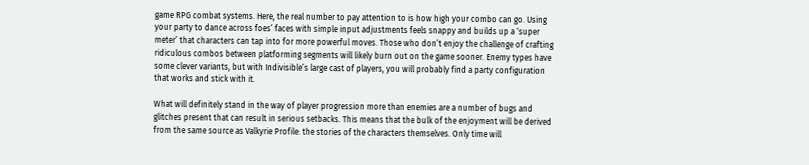game RPG combat systems. Here, the real number to pay attention to is how high your combo can go. Using your party to dance across foes’ faces with simple input adjustments feels snappy and builds up a ‘super meter’ that characters can tap into for more powerful moves. Those who don’t enjoy the challenge of crafting ridiculous combos between platforming segments will likely burn out on the game sooner. Enemy types have some clever variants, but with Indivisible’s large cast of players, you will probably find a party configuration that works and stick with it.

What will definitely stand in the way of player progression more than enemies are a number of bugs and glitches present that can result in serious setbacks. This means that the bulk of the enjoyment will be derived from the same source as Valkyrie Profile: the stories of the characters themselves. Only time will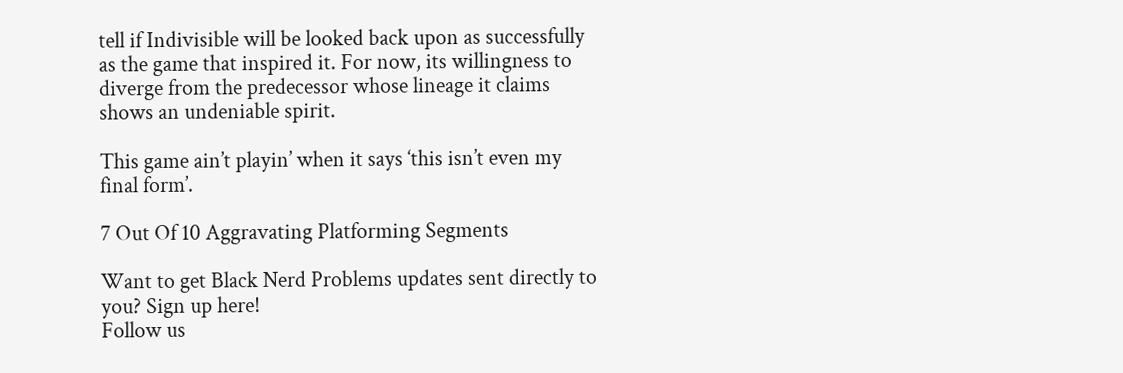tell if Indivisible will be looked back upon as successfully as the game that inspired it. For now, its willingness to diverge from the predecessor whose lineage it claims shows an undeniable spirit.

This game ain’t playin’ when it says ‘this isn’t even my final form’.

7 Out Of 10 Aggravating Platforming Segments

Want to get Black Nerd Problems updates sent directly to you? Sign up here!
Follow us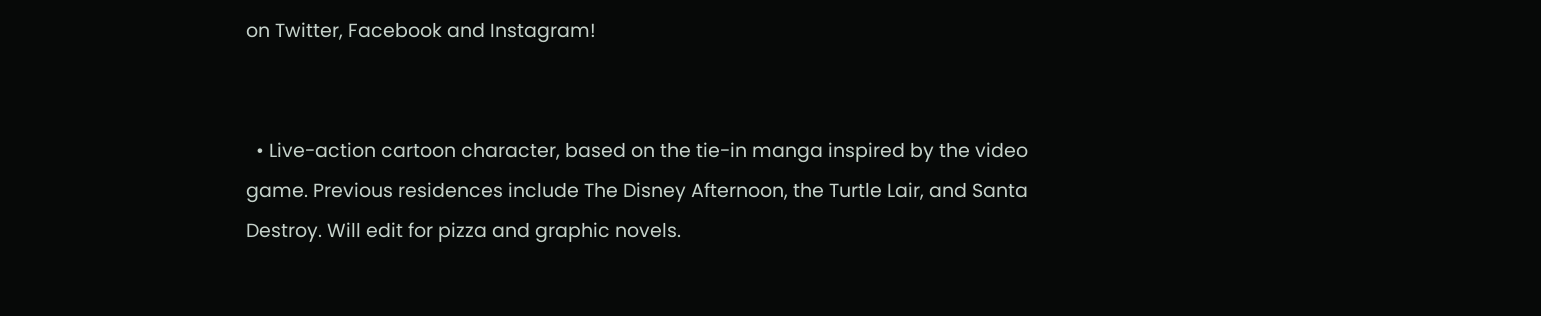on Twitter, Facebook and Instagram!


  • Live-action cartoon character, based on the tie-in manga inspired by the video game. Previous residences include The Disney Afternoon, the Turtle Lair, and Santa Destroy. Will edit for pizza and graphic novels.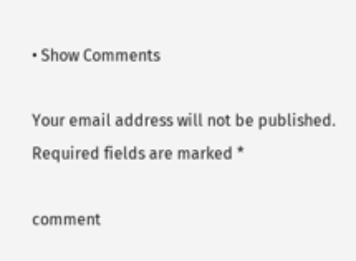• Show Comments

Your email address will not be published. Required fields are marked *

comment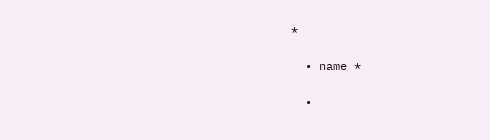*

  • name *

  •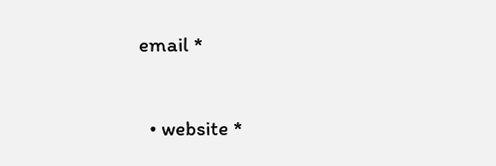email *

  • website *